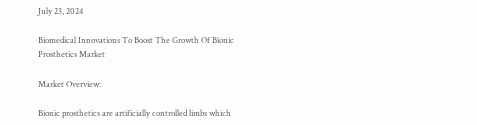July 23, 2024

Biomedical Innovations To Boost The Growth Of Bionic Prosthetics Market

Market Overview:

Bionic prosthetics are artificially controlled limbs which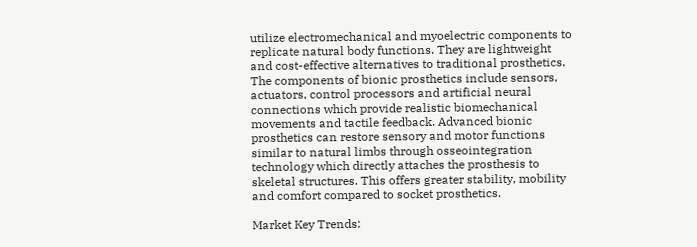utilize electromechanical and myoelectric components to replicate natural body functions. They are lightweight and cost-effective alternatives to traditional prosthetics. The components of bionic prosthetics include sensors, actuators, control processors and artificial neural connections which provide realistic biomechanical movements and tactile feedback. Advanced bionic prosthetics can restore sensory and motor functions similar to natural limbs through osseointegration technology which directly attaches the prosthesis to skeletal structures. This offers greater stability, mobility and comfort compared to socket prosthetics.

Market Key Trends: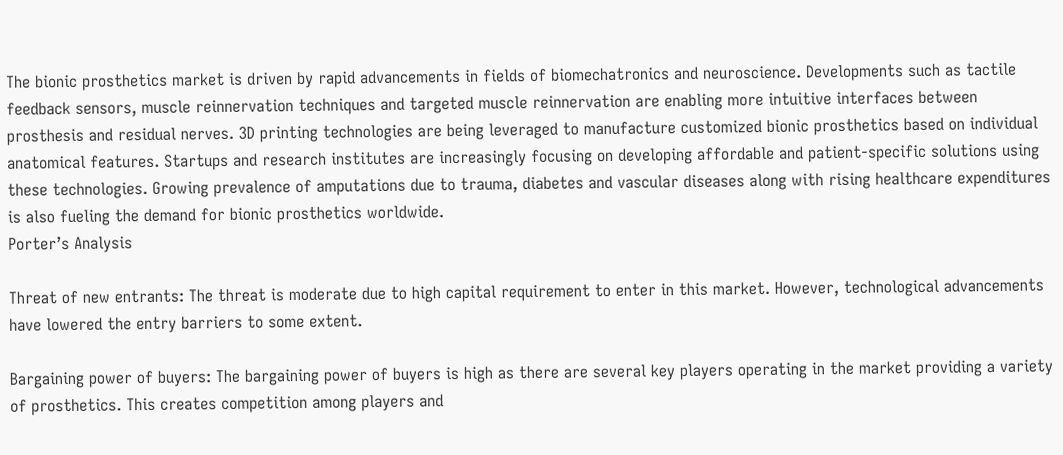The bionic prosthetics market is driven by rapid advancements in fields of biomechatronics and neuroscience. Developments such as tactile feedback sensors, muscle reinnervation techniques and targeted muscle reinnervation are enabling more intuitive interfaces between prosthesis and residual nerves. 3D printing technologies are being leveraged to manufacture customized bionic prosthetics based on individual anatomical features. Startups and research institutes are increasingly focusing on developing affordable and patient-specific solutions using these technologies. Growing prevalence of amputations due to trauma, diabetes and vascular diseases along with rising healthcare expenditures is also fueling the demand for bionic prosthetics worldwide.
Porter’s Analysis

Threat of new entrants: The threat is moderate due to high capital requirement to enter in this market. However, technological advancements have lowered the entry barriers to some extent.

Bargaining power of buyers: The bargaining power of buyers is high as there are several key players operating in the market providing a variety of prosthetics. This creates competition among players and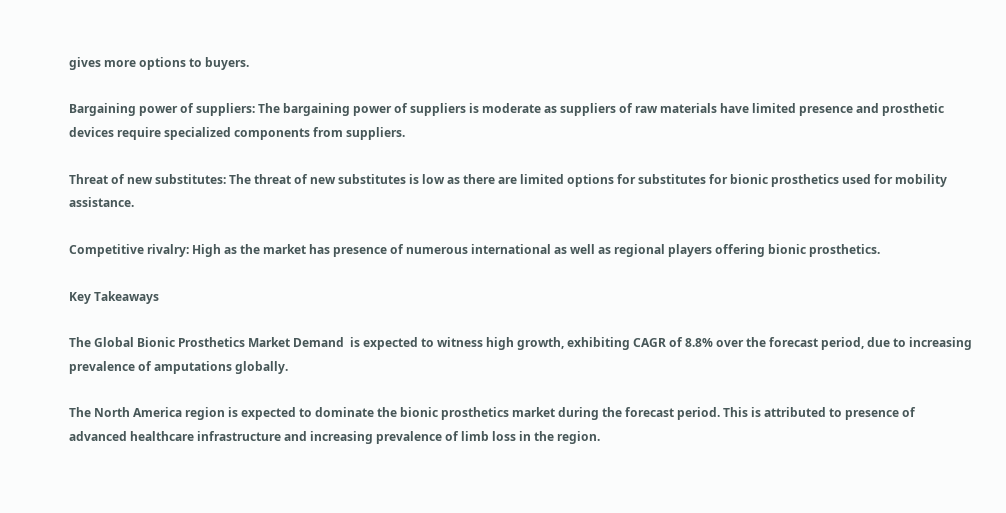gives more options to buyers.

Bargaining power of suppliers: The bargaining power of suppliers is moderate as suppliers of raw materials have limited presence and prosthetic devices require specialized components from suppliers.

Threat of new substitutes: The threat of new substitutes is low as there are limited options for substitutes for bionic prosthetics used for mobility assistance.

Competitive rivalry: High as the market has presence of numerous international as well as regional players offering bionic prosthetics.

Key Takeaways

The Global Bionic Prosthetics Market Demand  is expected to witness high growth, exhibiting CAGR of 8.8% over the forecast period, due to increasing prevalence of amputations globally.

The North America region is expected to dominate the bionic prosthetics market during the forecast period. This is attributed to presence of advanced healthcare infrastructure and increasing prevalence of limb loss in the region.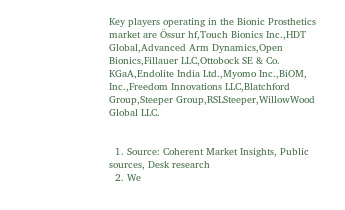Key players operating in the Bionic Prosthetics market are Össur hf,Touch Bionics Inc.,HDT Global,Advanced Arm Dynamics,Open Bionics,Fillauer LLC,Ottobock SE & Co. KGaA,Endolite India Ltd.,Myomo Inc.,BiOM, Inc.,Freedom Innovations LLC,Blatchford Group,Steeper Group,RSLSteeper,WillowWood Global LLC.


  1. Source: Coherent Market Insights, Public sources, Desk research
  2. We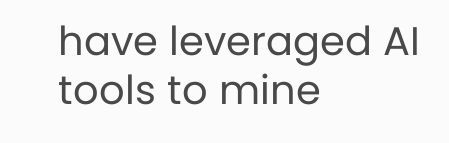have leveraged AI tools to mine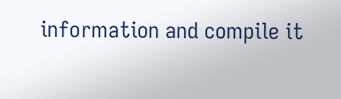information and compile it